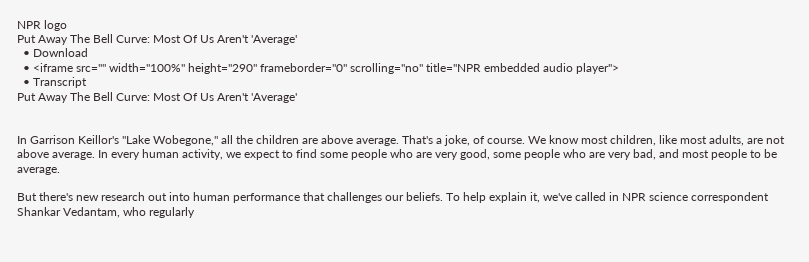NPR logo
Put Away The Bell Curve: Most Of Us Aren't 'Average'
  • Download
  • <iframe src="" width="100%" height="290" frameborder="0" scrolling="no" title="NPR embedded audio player">
  • Transcript
Put Away The Bell Curve: Most Of Us Aren't 'Average'


In Garrison Keillor's "Lake Wobegone," all the children are above average. That's a joke, of course. We know most children, like most adults, are not above average. In every human activity, we expect to find some people who are very good, some people who are very bad, and most people to be average.

But there's new research out into human performance that challenges our beliefs. To help explain it, we've called in NPR science correspondent Shankar Vedantam, who regularly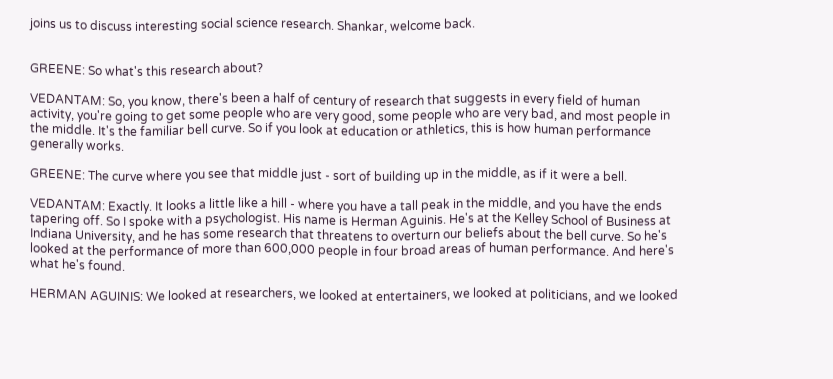joins us to discuss interesting social science research. Shankar, welcome back.


GREENE: So what's this research about?

VEDANTAM: So, you know, there's been a half of century of research that suggests in every field of human activity, you're going to get some people who are very good, some people who are very bad, and most people in the middle. It's the familiar bell curve. So if you look at education or athletics, this is how human performance generally works.

GREENE: The curve where you see that middle just - sort of building up in the middle, as if it were a bell.

VEDANTAM: Exactly. It looks a little like a hill - where you have a tall peak in the middle, and you have the ends tapering off. So I spoke with a psychologist. His name is Herman Aguinis. He's at the Kelley School of Business at Indiana University, and he has some research that threatens to overturn our beliefs about the bell curve. So he's looked at the performance of more than 600,000 people in four broad areas of human performance. And here's what he's found.

HERMAN AGUINIS: We looked at researchers, we looked at entertainers, we looked at politicians, and we looked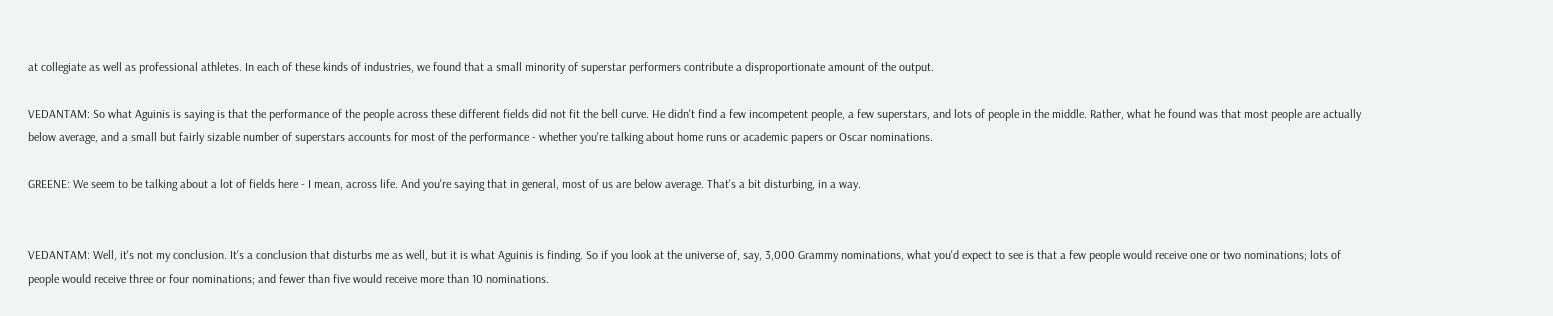at collegiate as well as professional athletes. In each of these kinds of industries, we found that a small minority of superstar performers contribute a disproportionate amount of the output.

VEDANTAM: So what Aguinis is saying is that the performance of the people across these different fields did not fit the bell curve. He didn't find a few incompetent people, a few superstars, and lots of people in the middle. Rather, what he found was that most people are actually below average, and a small but fairly sizable number of superstars accounts for most of the performance - whether you're talking about home runs or academic papers or Oscar nominations.

GREENE: We seem to be talking about a lot of fields here - I mean, across life. And you're saying that in general, most of us are below average. That's a bit disturbing, in a way.


VEDANTAM: Well, it's not my conclusion. It's a conclusion that disturbs me as well, but it is what Aguinis is finding. So if you look at the universe of, say, 3,000 Grammy nominations, what you'd expect to see is that a few people would receive one or two nominations; lots of people would receive three or four nominations; and fewer than five would receive more than 10 nominations.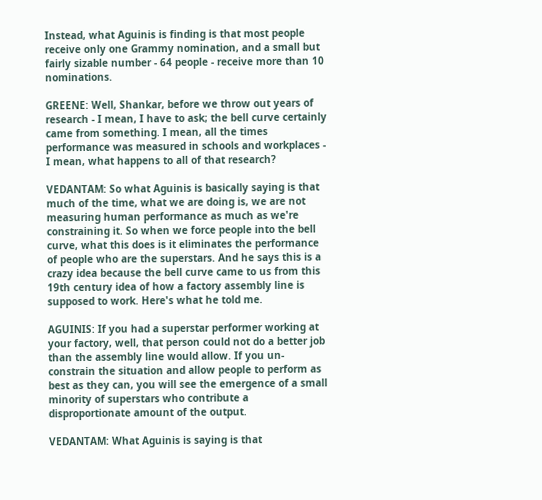Instead, what Aguinis is finding is that most people receive only one Grammy nomination, and a small but fairly sizable number - 64 people - receive more than 10 nominations.

GREENE: Well, Shankar, before we throw out years of research - I mean, I have to ask; the bell curve certainly came from something. I mean, all the times performance was measured in schools and workplaces - I mean, what happens to all of that research?

VEDANTAM: So what Aguinis is basically saying is that much of the time, what we are doing is, we are not measuring human performance as much as we're constraining it. So when we force people into the bell curve, what this does is it eliminates the performance of people who are the superstars. And he says this is a crazy idea because the bell curve came to us from this 19th century idea of how a factory assembly line is supposed to work. Here's what he told me.

AGUINIS: If you had a superstar performer working at your factory, well, that person could not do a better job than the assembly line would allow. If you un-constrain the situation and allow people to perform as best as they can, you will see the emergence of a small minority of superstars who contribute a disproportionate amount of the output.

VEDANTAM: What Aguinis is saying is that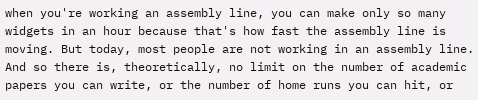when you're working an assembly line, you can make only so many widgets in an hour because that's how fast the assembly line is moving. But today, most people are not working in an assembly line. And so there is, theoretically, no limit on the number of academic papers you can write, or the number of home runs you can hit, or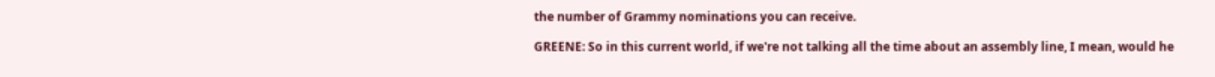the number of Grammy nominations you can receive.

GREENE: So in this current world, if we're not talking all the time about an assembly line, I mean, would he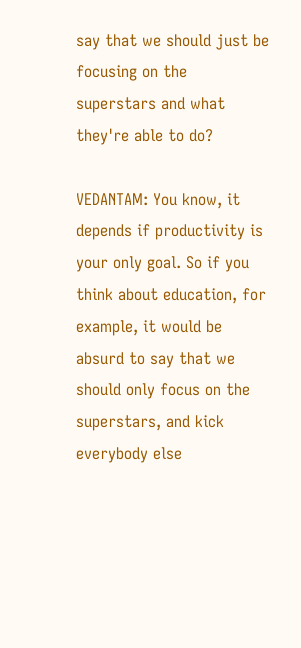say that we should just be focusing on the superstars and what they're able to do?

VEDANTAM: You know, it depends if productivity is your only goal. So if you think about education, for example, it would be absurd to say that we should only focus on the superstars, and kick everybody else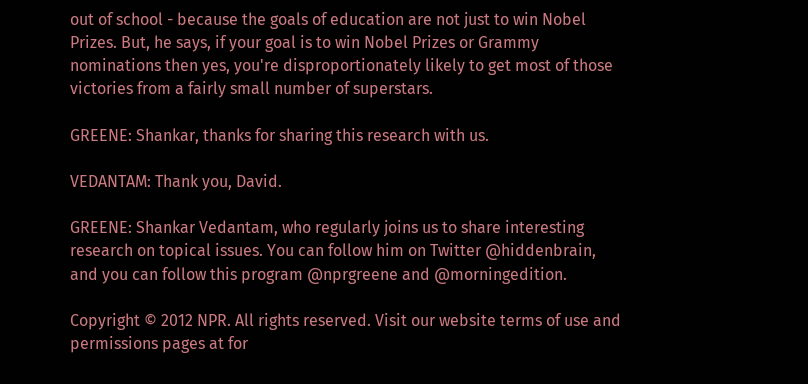out of school - because the goals of education are not just to win Nobel Prizes. But, he says, if your goal is to win Nobel Prizes or Grammy nominations then yes, you're disproportionately likely to get most of those victories from a fairly small number of superstars.

GREENE: Shankar, thanks for sharing this research with us.

VEDANTAM: Thank you, David.

GREENE: Shankar Vedantam, who regularly joins us to share interesting research on topical issues. You can follow him on Twitter @hiddenbrain, and you can follow this program @nprgreene and @morningedition.

Copyright © 2012 NPR. All rights reserved. Visit our website terms of use and permissions pages at for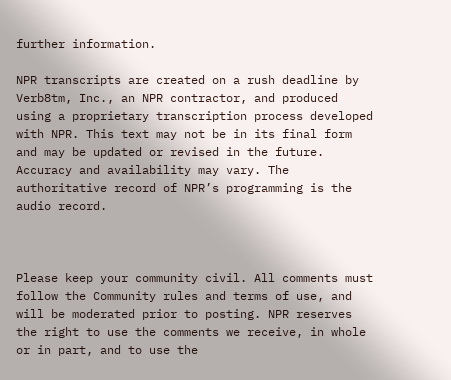further information.

NPR transcripts are created on a rush deadline by Verb8tm, Inc., an NPR contractor, and produced using a proprietary transcription process developed with NPR. This text may not be in its final form and may be updated or revised in the future. Accuracy and availability may vary. The authoritative record of NPR’s programming is the audio record.



Please keep your community civil. All comments must follow the Community rules and terms of use, and will be moderated prior to posting. NPR reserves the right to use the comments we receive, in whole or in part, and to use the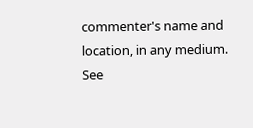commenter's name and location, in any medium. See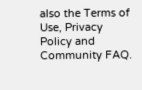also the Terms of Use, Privacy Policy and Community FAQ.